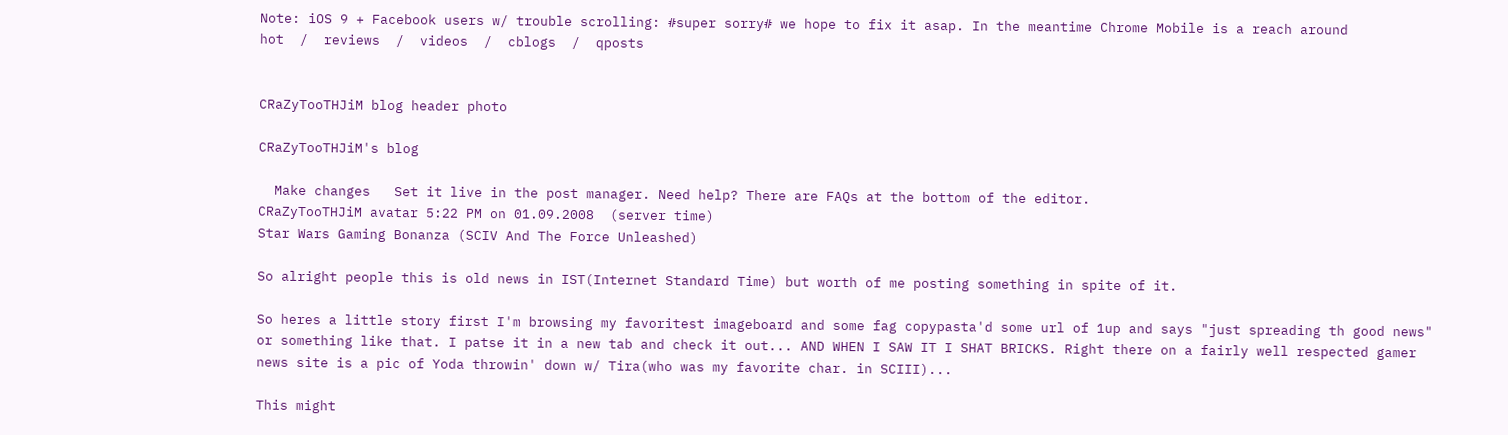Note: iOS 9 + Facebook users w/ trouble scrolling: #super sorry# we hope to fix it asap. In the meantime Chrome Mobile is a reach around
hot  /  reviews  /  videos  /  cblogs  /  qposts


CRaZyTooTHJiM blog header photo

CRaZyTooTHJiM's blog

  Make changes   Set it live in the post manager. Need help? There are FAQs at the bottom of the editor.
CRaZyTooTHJiM avatar 5:22 PM on 01.09.2008  (server time)
Star Wars Gaming Bonanza (SCIV And The Force Unleashed)

So alright people this is old news in IST(Internet Standard Time) but worth of me posting something in spite of it.

So heres a little story first I'm browsing my favoritest imageboard and some fag copypasta'd some url of 1up and says "just spreading th good news" or something like that. I patse it in a new tab and check it out... AND WHEN I SAW IT I SHAT BRICKS. Right there on a fairly well respected gamer news site is a pic of Yoda throwin' down w/ Tira(who was my favorite char. in SCIII)...

This might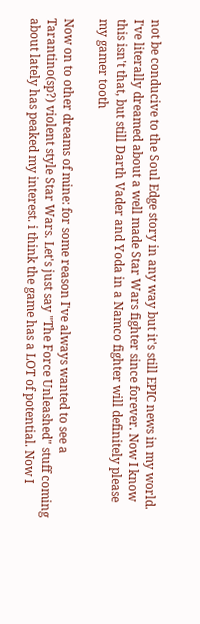not be conducive to the Soul Edge story in any way but it's still EPIC news in my world. I've literally dreamed about a well made Star Wars fighter since forever. Now I know this isn't that, but still Darth Vader and Yoda in a Namco fighter will definitely please my gamer tooth

Now on to other dreams of mine: for some reason I've always wanted to see a Tarantino(sp?) violent style Star Wars. Let's just say "The Force Unleashed" stuff coming about lately has peaked my interest. i think the game has a LOT of potential. Now I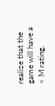realize that the game will have a < M rating.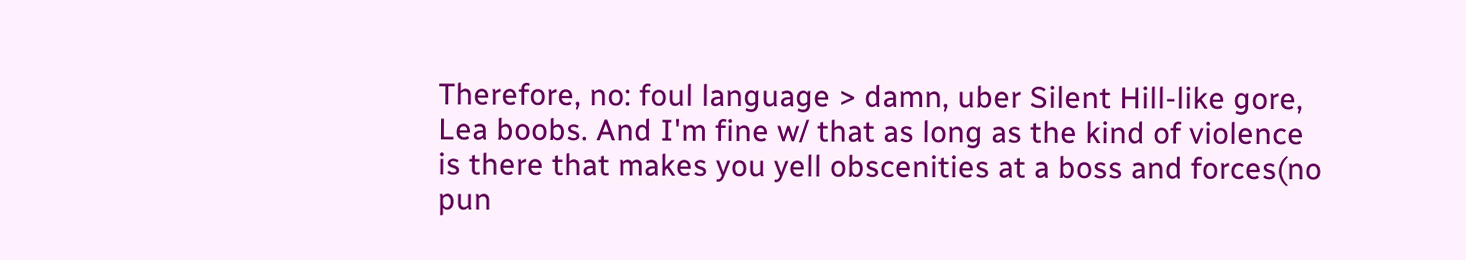Therefore, no: foul language > damn, uber Silent Hill-like gore, Lea boobs. And I'm fine w/ that as long as the kind of violence is there that makes you yell obscenities at a boss and forces(no pun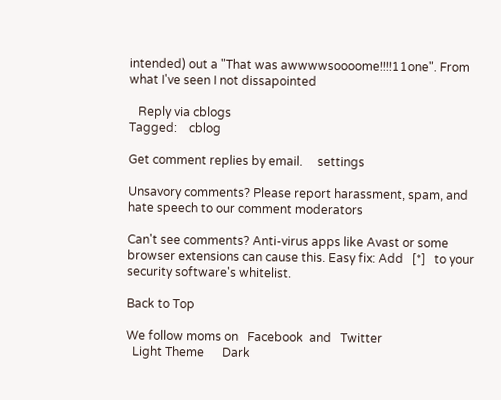intended) out a "That was awwwwsoooome!!!!11one". From what I've seen I not dissapointed

   Reply via cblogs
Tagged:    cblog

Get comment replies by email.     settings

Unsavory comments? Please report harassment, spam, and hate speech to our comment moderators

Can't see comments? Anti-virus apps like Avast or some browser extensions can cause this. Easy fix: Add   [*]   to your security software's whitelist.

Back to Top

We follow moms on   Facebook  and   Twitter
  Light Theme      Dark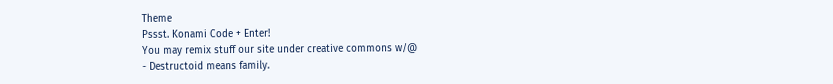Theme
Pssst. Konami Code + Enter!
You may remix stuff our site under creative commons w/@
- Destructoid means family.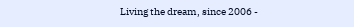Living the dream, since 2006 -